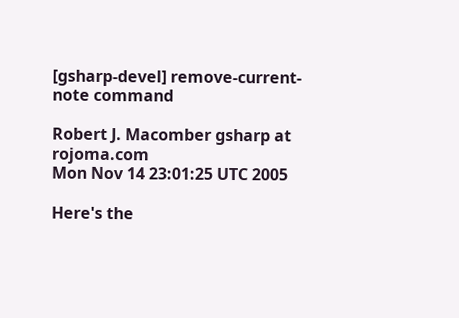[gsharp-devel] remove-current-note command

Robert J. Macomber gsharp at rojoma.com
Mon Nov 14 23:01:25 UTC 2005

Here's the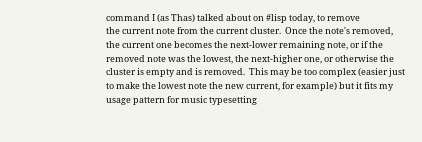command I (as Thas) talked about on #lisp today, to remove
the current note from the current cluster.  Once the note's removed,
the current one becomes the next-lower remaining note, or if the
removed note was the lowest, the next-higher one, or otherwise the
cluster is empty and is removed.  This may be too complex (easier just
to make the lowest note the new current, for example) but it fits my
usage pattern for music typesetting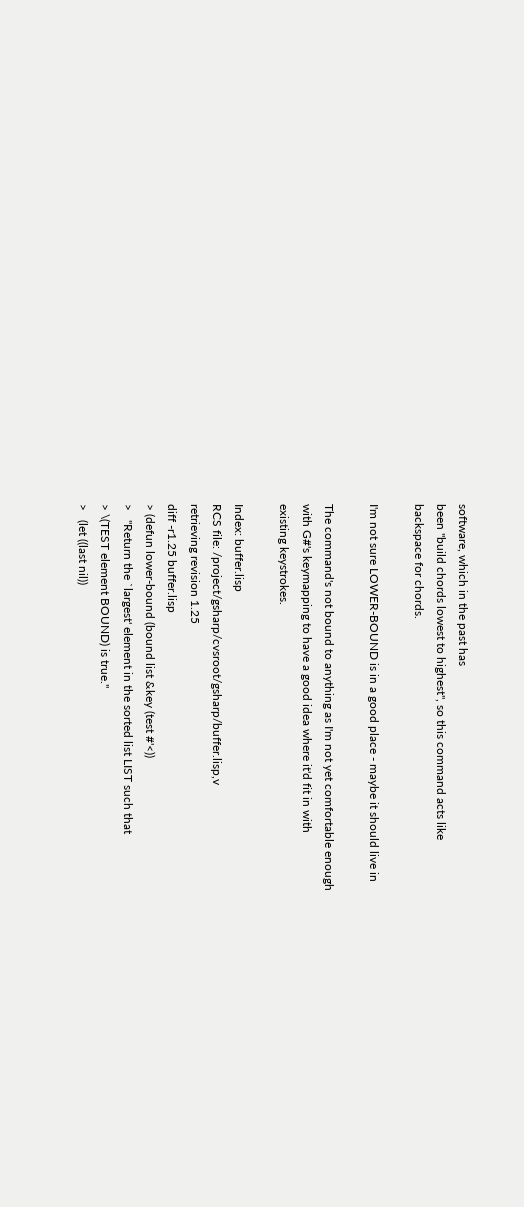software, which in the past has
been "build chords lowest to highest", so this command acts like
backspace for chords.

I'm not sure LOWER-BOUND is in a good place - maybe it should live in

The command's not bound to anything as I'm not yet comfortable enough
with G#'s keymapping to have a good idea where it'd fit in with
existing keystrokes.

Index: buffer.lisp
RCS file: /project/gsharp/cvsroot/gsharp/buffer.lisp,v
retrieving revision 1.25
diff -r1.25 buffer.lisp
> (defun lower-bound (bound list &key (test #'<))
>   "Return the `largest' element in the sorted list LIST such that
> \(TEST element BOUND) is true."
>   (let ((last nil))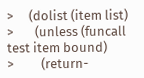>     (dolist (item list)
>       (unless (funcall test item bound)
>         (return-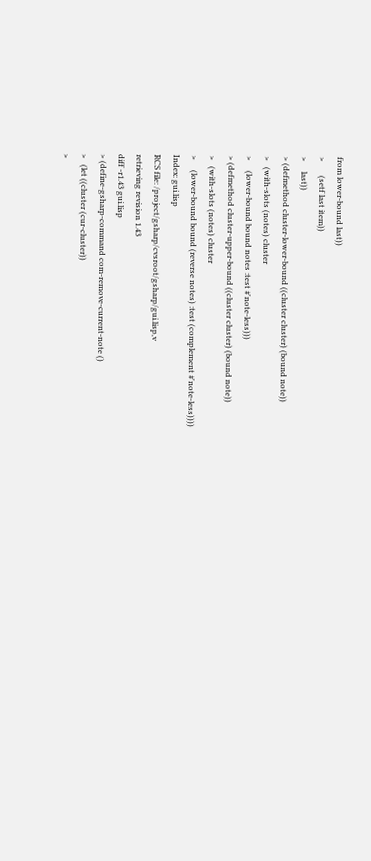from lower-bound last))
>       (setf last item))
>     last))
> (defmethod cluster-lower-bound ((cluster cluster) (bound note))
>   (with-slots (notes) cluster
>     (lower-bound bound notes :test #'note-less)))
> (defmethod cluster-upper-bound ((cluster cluster) (bound note))
>   (with-slots (notes) cluster
>     (lower-bound bound (reverse notes) :test (complement #'note-less))))
Index: gui.lisp
RCS file: /project/gsharp/cvsroot/gsharp/gui.lisp,v
retrieving revision 1.43
diff -r1.43 gui.lisp
> (define-gsharp-command com-remove-current-note ()
>   (let ((cluster (cur-cluster))
>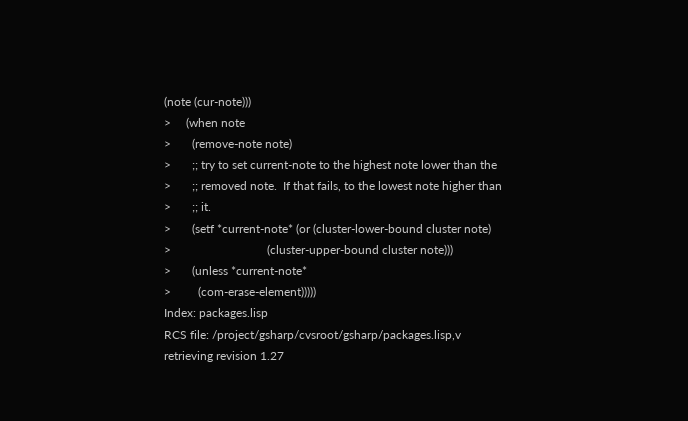(note (cur-note)))
>     (when note
>       (remove-note note)
>       ;; try to set current-note to the highest note lower than the
>       ;; removed note.  If that fails, to the lowest note higher than
>       ;; it.
>       (setf *current-note* (or (cluster-lower-bound cluster note)
>                                (cluster-upper-bound cluster note)))
>       (unless *current-note*
>         (com-erase-element)))))
Index: packages.lisp
RCS file: /project/gsharp/cvsroot/gsharp/packages.lisp,v
retrieving revision 1.27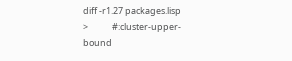diff -r1.27 packages.lisp
>            #:cluster-upper-bound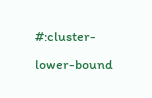#:cluster-lower-bound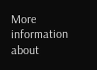More information about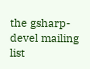the gsharp-devel mailing list